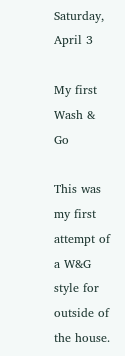Saturday, April 3

My first Wash & Go

This was my first attempt of a W&G style for outside of the house.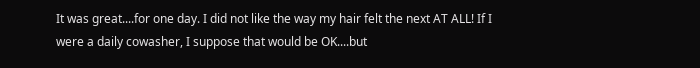It was great....for one day. I did not like the way my hair felt the next AT ALL! If I were a daily cowasher, I suppose that would be OK....but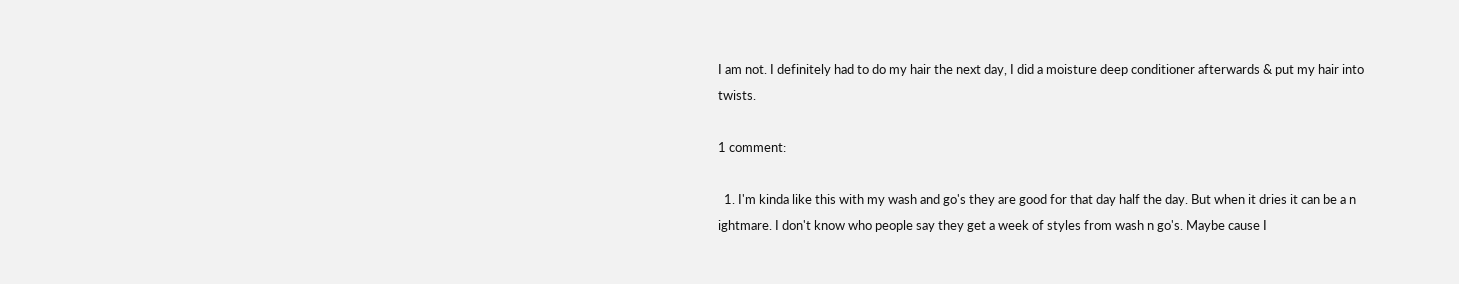I am not. I definitely had to do my hair the next day, I did a moisture deep conditioner afterwards & put my hair into twists.

1 comment:

  1. I'm kinda like this with my wash and go's they are good for that day half the day. But when it dries it can be a n ightmare. I don't know who people say they get a week of styles from wash n go's. Maybe cause I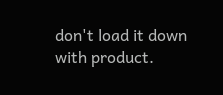don't load it down with product.